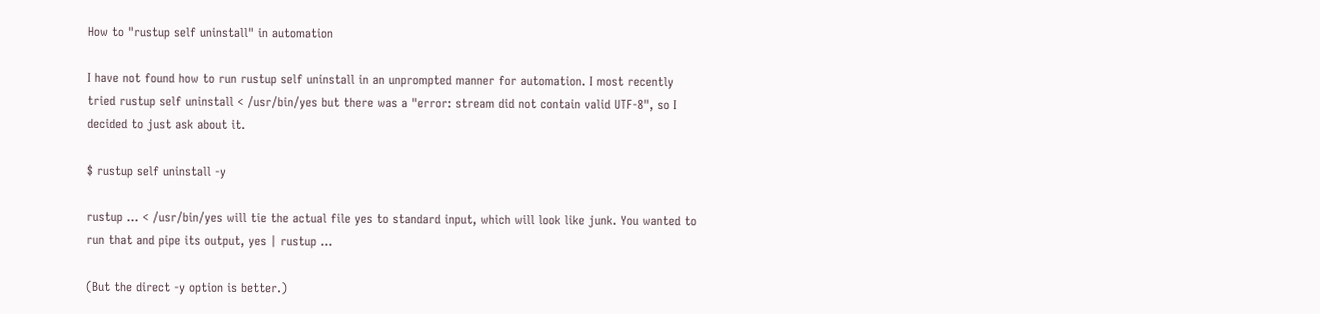How to "rustup self uninstall" in automation

I have not found how to run rustup self uninstall in an unprompted manner for automation. I most recently tried rustup self uninstall < /usr/bin/yes but there was a "error: stream did not contain valid UTF-8", so I decided to just ask about it.

$ rustup self uninstall -y

rustup ... < /usr/bin/yes will tie the actual file yes to standard input, which will look like junk. You wanted to run that and pipe its output, yes | rustup ...

(But the direct -y option is better.)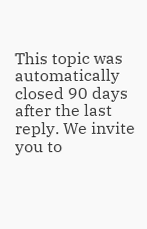This topic was automatically closed 90 days after the last reply. We invite you to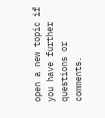open a new topic if you have further questions or comments.